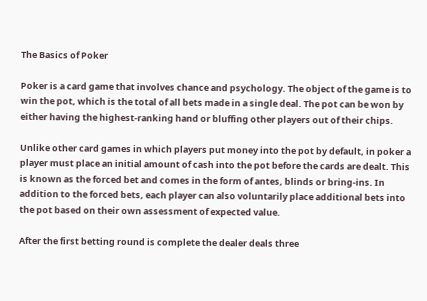The Basics of Poker

Poker is a card game that involves chance and psychology. The object of the game is to win the pot, which is the total of all bets made in a single deal. The pot can be won by either having the highest-ranking hand or bluffing other players out of their chips.

Unlike other card games in which players put money into the pot by default, in poker a player must place an initial amount of cash into the pot before the cards are dealt. This is known as the forced bet and comes in the form of antes, blinds or bring-ins. In addition to the forced bets, each player can also voluntarily place additional bets into the pot based on their own assessment of expected value.

After the first betting round is complete the dealer deals three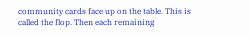community cards face up on the table. This is called the flop. Then each remaining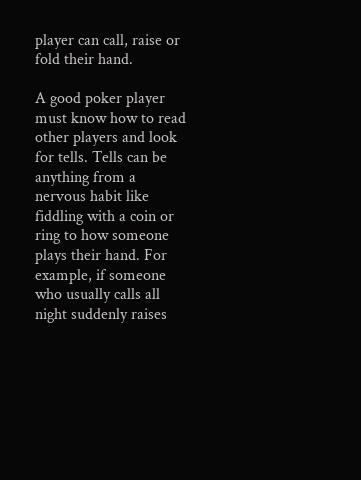player can call, raise or fold their hand.

A good poker player must know how to read other players and look for tells. Tells can be anything from a nervous habit like fiddling with a coin or ring to how someone plays their hand. For example, if someone who usually calls all night suddenly raises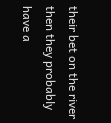their bet on the river then they probably have a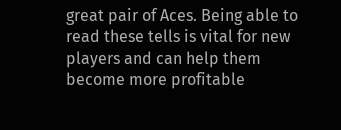great pair of Aces. Being able to read these tells is vital for new players and can help them become more profitable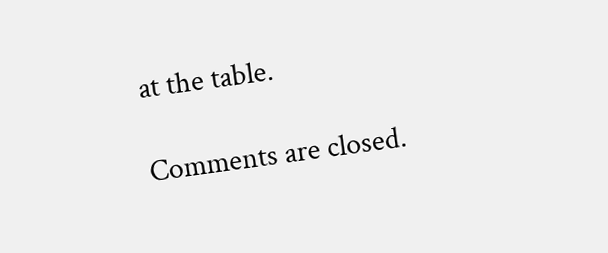at the table.

Comments are closed.